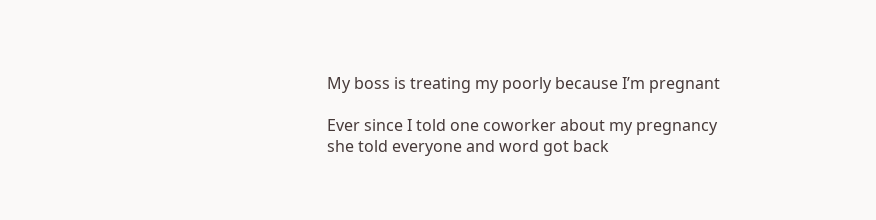My boss is treating my poorly because I’m pregnant

Ever since I told one coworker about my pregnancy she told everyone and word got back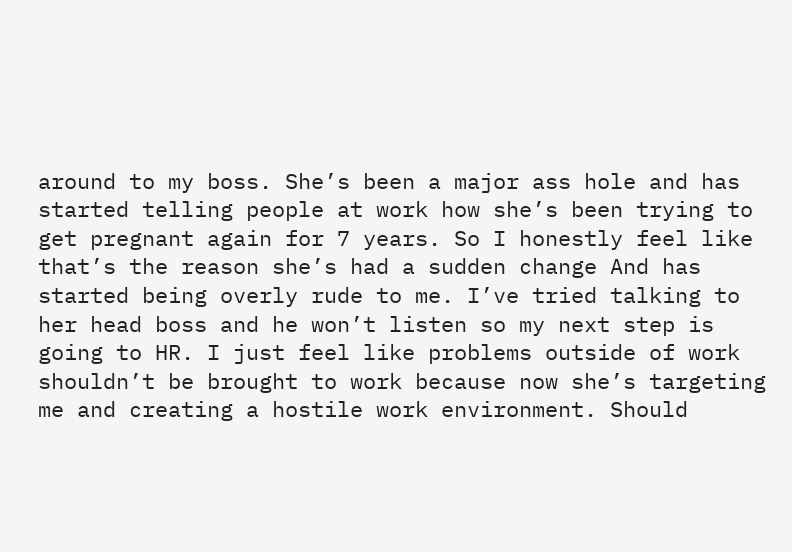around to my boss. She’s been a major ass hole and has started telling people at work how she’s been trying to get pregnant again for 7 years. So I honestly feel like that’s the reason she’s had a sudden change And has started being overly rude to me. I’ve tried talking to her head boss and he won’t listen so my next step is going to HR. I just feel like problems outside of work shouldn’t be brought to work because now she’s targeting me and creating a hostile work environment. Should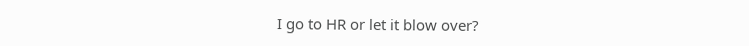I go to HR or let it blow over?